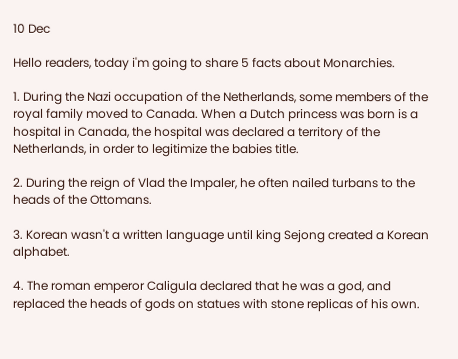10 Dec

Hello readers, today i'm going to share 5 facts about Monarchies.

1. During the Nazi occupation of the Netherlands, some members of the royal family moved to Canada. When a Dutch princess was born is a hospital in Canada, the hospital was declared a territory of the Netherlands, in order to legitimize the babies title.

2. During the reign of Vlad the Impaler, he often nailed turbans to the heads of the Ottomans.

3. Korean wasn't a written language until king Sejong created a Korean alphabet.

4. The roman emperor Caligula declared that he was a god, and replaced the heads of gods on statues with stone replicas of his own.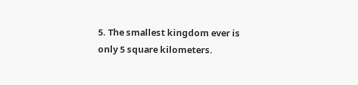5. The smallest kingdom ever is only 5 square kilometers.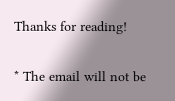Thanks for reading!

* The email will not be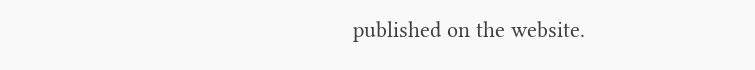published on the website.